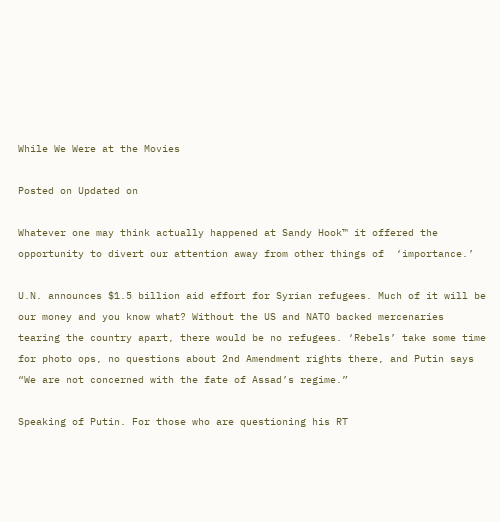While We Were at the Movies

Posted on Updated on

Whatever one may think actually happened at Sandy Hook™ it offered the opportunity to divert our attention away from other things of  ‘importance.’

U.N. announces $1.5 billion aid effort for Syrian refugees. Much of it will be our money and you know what? Without the US and NATO backed mercenaries tearing the country apart, there would be no refugees. ‘Rebels’ take some time for photo ops, no questions about 2nd Amendment rights there, and Putin says “We are not concerned with the fate of Assad’s regime.”

Speaking of Putin. For those who are questioning his RT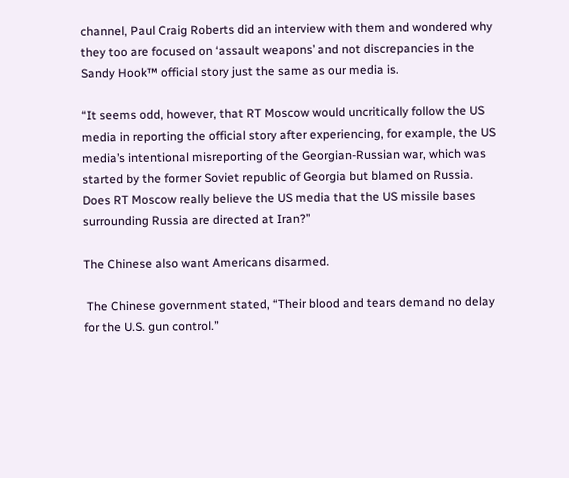channel, Paul Craig Roberts did an interview with them and wondered why they too are focused on ‘assault weapons’ and not discrepancies in the Sandy Hook™ official story just the same as our media is.

“It seems odd, however, that RT Moscow would uncritically follow the US media in reporting the official story after experiencing, for example, the US media’s intentional misreporting of the Georgian-Russian war, which was started by the former Soviet republic of Georgia but blamed on Russia. Does RT Moscow really believe the US media that the US missile bases surrounding Russia are directed at Iran?”

The Chinese also want Americans disarmed.

 The Chinese government stated, “Their blood and tears demand no delay for the U.S. gun control.”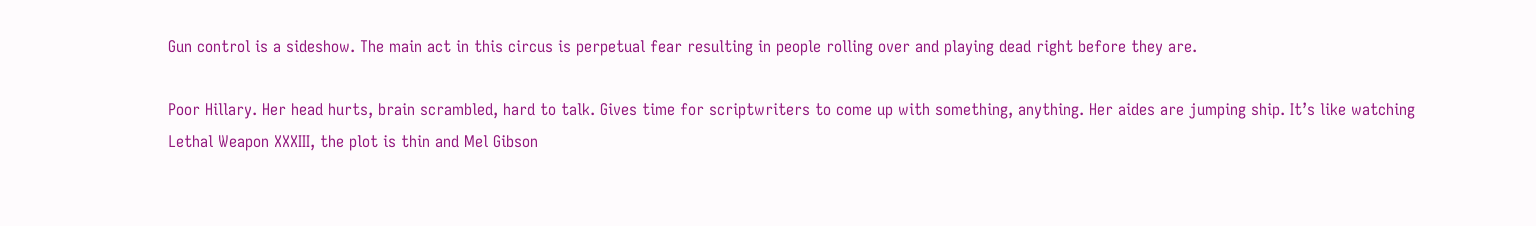Gun control is a sideshow. The main act in this circus is perpetual fear resulting in people rolling over and playing dead right before they are.

Poor Hillary. Her head hurts, brain scrambled, hard to talk. Gives time for scriptwriters to come up with something, anything. Her aides are jumping ship. It’s like watching Lethal Weapon XXXIII, the plot is thin and Mel Gibson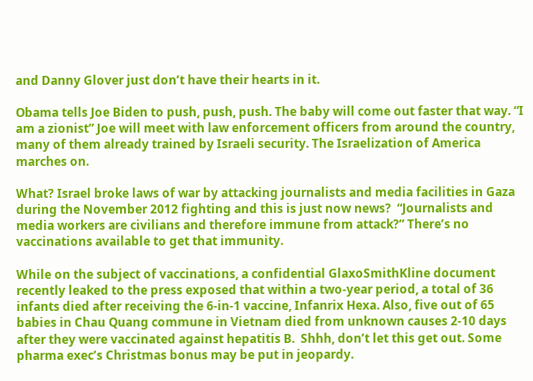and Danny Glover just don’t have their hearts in it.

Obama tells Joe Biden to push, push, push. The baby will come out faster that way. “I am a zionist” Joe will meet with law enforcement officers from around the country, many of them already trained by Israeli security. The Israelization of America marches on.

What? Israel broke laws of war by attacking journalists and media facilities in Gaza during the November 2012 fighting and this is just now news?  “Journalists and media workers are civilians and therefore immune from attack?” There’s no vaccinations available to get that immunity.

While on the subject of vaccinations, a confidential GlaxoSmithKline document recently leaked to the press exposed that within a two-year period, a total of 36 infants died after receiving the 6-in-1 vaccine, Infanrix Hexa. Also, five out of 65 babies in Chau Quang commune in Vietnam died from unknown causes 2-10 days after they were vaccinated against hepatitis B.  Shhh, don’t let this get out. Some pharma exec’s Christmas bonus may be put in jeopardy.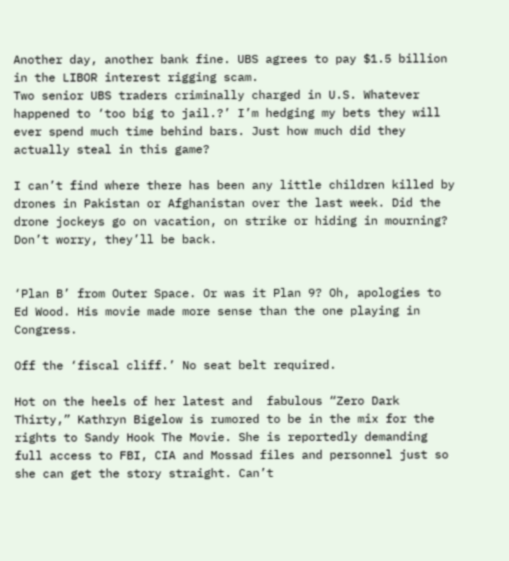Another day, another bank fine. UBS agrees to pay $1.5 billion in the LIBOR interest rigging scam.
Two senior UBS traders criminally charged in U.S. Whatever happened to ‘too big to jail.?’ I’m hedging my bets they will ever spend much time behind bars. Just how much did they actually steal in this game?

I can’t find where there has been any little children killed by drones in Pakistan or Afghanistan over the last week. Did the drone jockeys go on vacation, on strike or hiding in mourning? Don’t worry, they’ll be back.


‘Plan B’ from Outer Space. Or was it Plan 9? Oh, apologies to Ed Wood. His movie made more sense than the one playing in Congress.

Off the ‘fiscal cliff.’ No seat belt required.

Hot on the heels of her latest and  fabulous “Zero Dark Thirty,” Kathryn Bigelow is rumored to be in the mix for the rights to Sandy Hook The Movie. She is reportedly demanding full access to FBI, CIA and Mossad files and personnel just so she can get the story straight. Can’t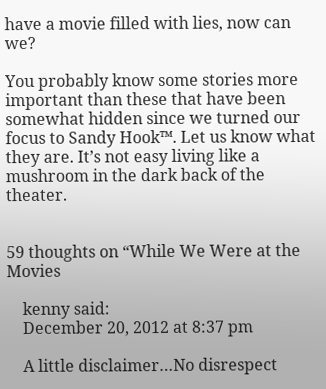have a movie filled with lies, now can we?

You probably know some stories more important than these that have been somewhat hidden since we turned our focus to Sandy Hook™. Let us know what they are. It’s not easy living like a mushroom in the dark back of the theater.


59 thoughts on “While We Were at the Movies

    kenny said:
    December 20, 2012 at 8:37 pm

    A little disclaimer…No disrespect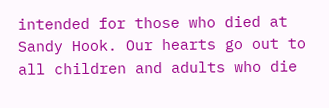intended for those who died at Sandy Hook. Our hearts go out to all children and adults who die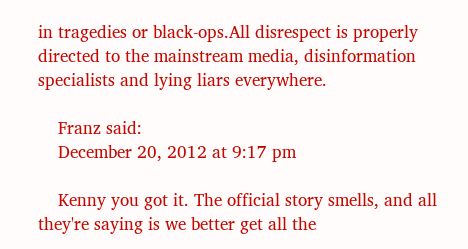in tragedies or black-ops.All disrespect is properly directed to the mainstream media, disinformation specialists and lying liars everywhere.

    Franz said:
    December 20, 2012 at 9:17 pm

    Kenny you got it. The official story smells, and all they're saying is we better get all the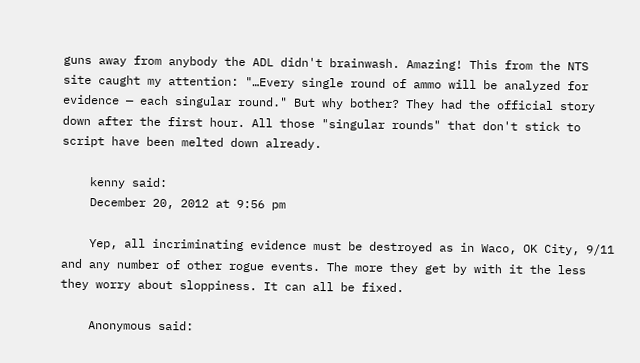guns away from anybody the ADL didn't brainwash. Amazing! This from the NTS site caught my attention: "…Every single round of ammo will be analyzed for evidence — each singular round." But why bother? They had the official story down after the first hour. All those "singular rounds" that don't stick to script have been melted down already.

    kenny said:
    December 20, 2012 at 9:56 pm

    Yep, all incriminating evidence must be destroyed as in Waco, OK City, 9/11 and any number of other rogue events. The more they get by with it the less they worry about sloppiness. It can all be fixed.

    Anonymous said: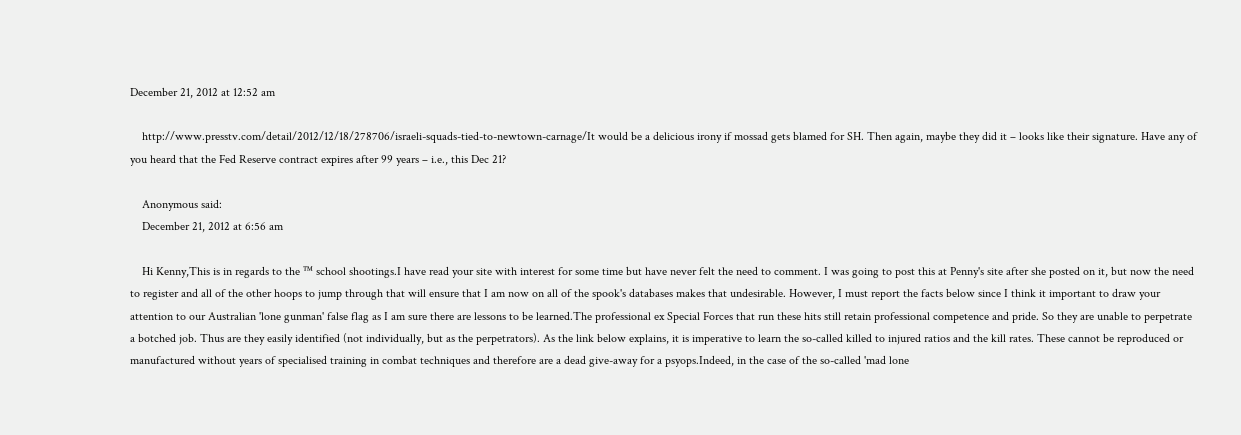December 21, 2012 at 12:52 am

    http://www.presstv.com/detail/2012/12/18/278706/israeli-squads-tied-to-newtown-carnage/It would be a delicious irony if mossad gets blamed for SH. Then again, maybe they did it – looks like their signature. Have any of you heard that the Fed Reserve contract expires after 99 years – i.e., this Dec 21?

    Anonymous said:
    December 21, 2012 at 6:56 am

    Hi Kenny,This is in regards to the ™ school shootings.I have read your site with interest for some time but have never felt the need to comment. I was going to post this at Penny's site after she posted on it, but now the need to register and all of the other hoops to jump through that will ensure that I am now on all of the spook's databases makes that undesirable. However, I must report the facts below since I think it important to draw your attention to our Australian 'lone gunman' false flag as I am sure there are lessons to be learned.The professional ex Special Forces that run these hits still retain professional competence and pride. So they are unable to perpetrate a botched job. Thus are they easily identified (not individually, but as the perpetrators). As the link below explains, it is imperative to learn the so-called killed to injured ratios and the kill rates. These cannot be reproduced or manufactured without years of specialised training in combat techniques and therefore are a dead give-away for a psyops.Indeed, in the case of the so-called 'mad lone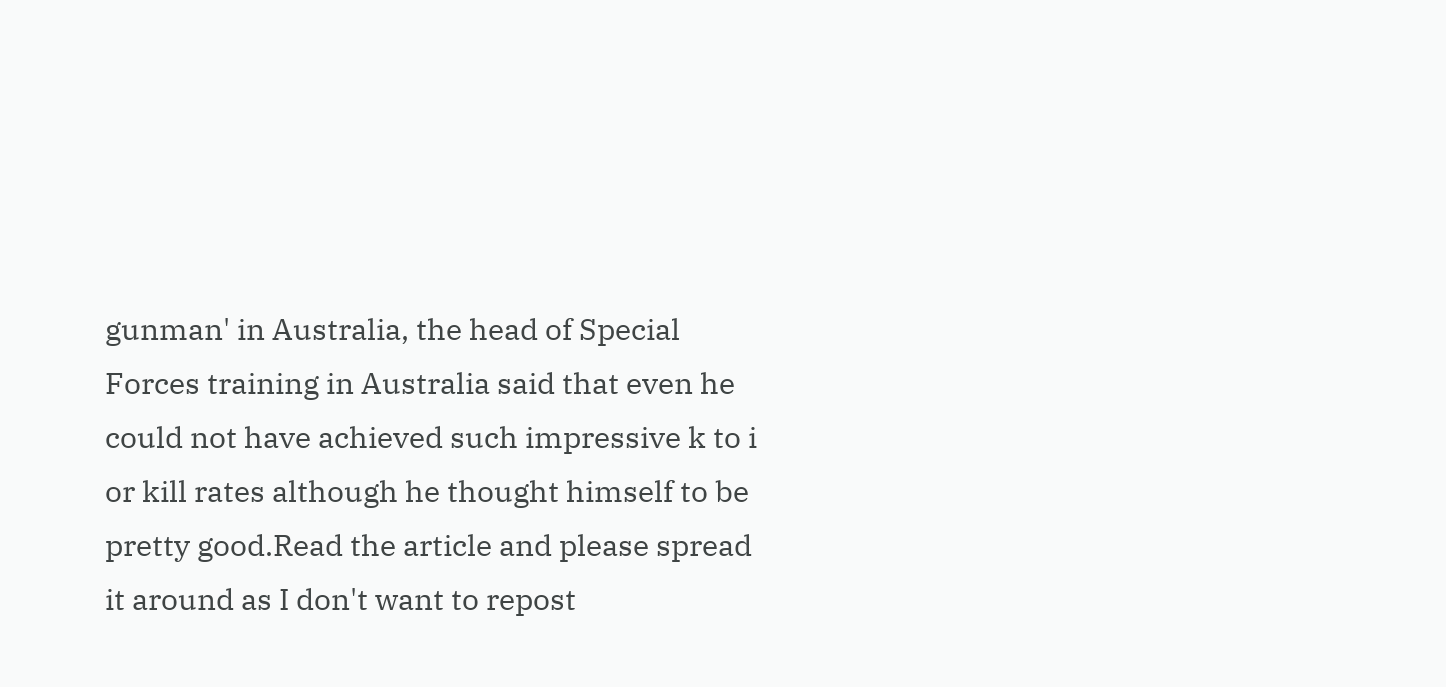gunman' in Australia, the head of Special Forces training in Australia said that even he could not have achieved such impressive k to i or kill rates although he thought himself to be pretty good.Read the article and please spread it around as I don't want to repost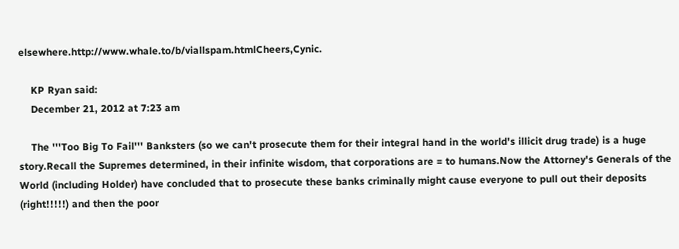elsewhere.http://www.whale.to/b/viallspam.htmlCheers,Cynic.

    KP Ryan said:
    December 21, 2012 at 7:23 am

    The '''Too Big To Fail''' Banksters (so we can't prosecute them for their integral hand in the world's illicit drug trade) is a huge story.Recall the Supremes determined, in their infinite wisdom, that corporations are = to humans.Now the Attorney's Generals of the World (including Holder) have concluded that to prosecute these banks criminally might cause everyone to pull out their deposits (right!!!!!) and then the poor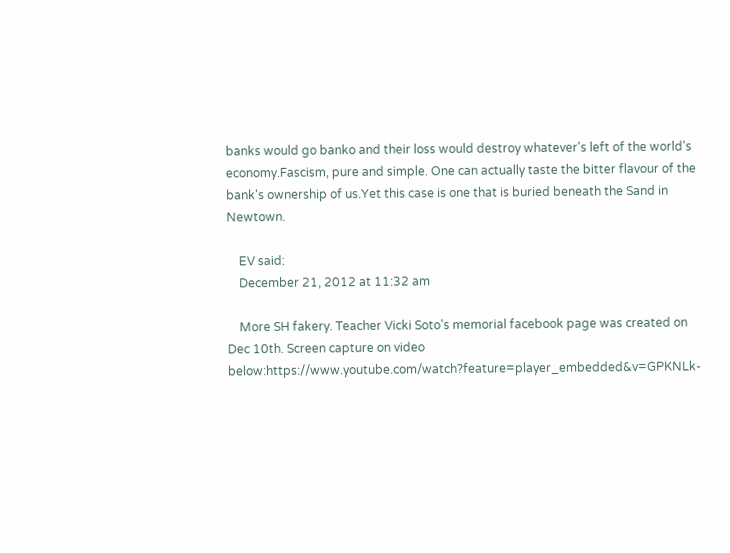banks would go banko and their loss would destroy whatever's left of the world's economy.Fascism, pure and simple. One can actually taste the bitter flavour of the bank's ownership of us.Yet this case is one that is buried beneath the Sand in Newtown.

    EV said:
    December 21, 2012 at 11:32 am

    More SH fakery. Teacher Vicki Soto's memorial facebook page was created on Dec 10th. Screen capture on video below:https://www.youtube.com/watch?feature=player_embedded&v=GPKNLk-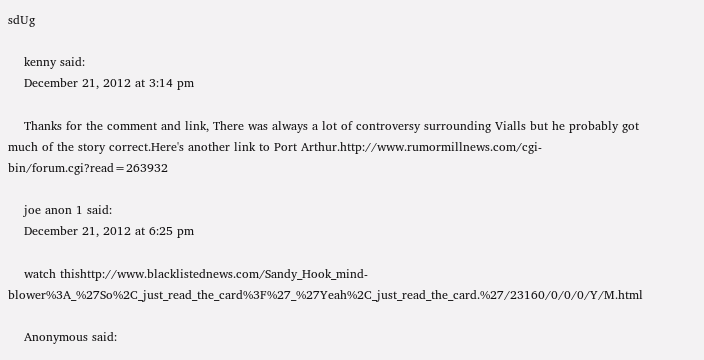sdUg

    kenny said:
    December 21, 2012 at 3:14 pm

    Thanks for the comment and link, There was always a lot of controversy surrounding Vialls but he probably got much of the story correct.Here's another link to Port Arthur.http://www.rumormillnews.com/cgi-bin/forum.cgi?read=263932

    joe anon 1 said:
    December 21, 2012 at 6:25 pm

    watch thishttp://www.blacklistednews.com/Sandy_Hook_mind-blower%3A_%27So%2C_just_read_the_card%3F%27_%27Yeah%2C_just_read_the_card.%27/23160/0/0/0/Y/M.html

    Anonymous said: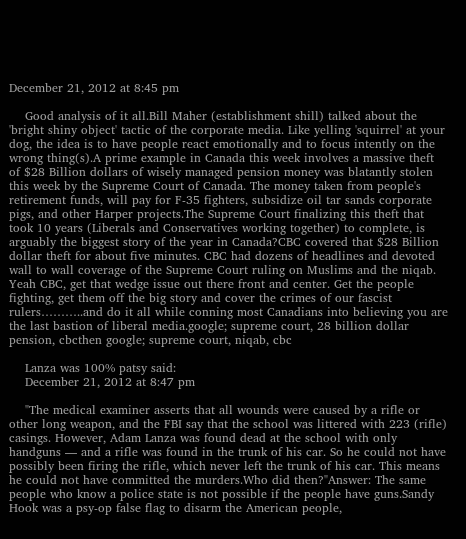December 21, 2012 at 8:45 pm

    Good analysis of it all.Bill Maher (establishment shill) talked about the 'bright shiny object' tactic of the corporate media. Like yelling 'squirrel' at your dog, the idea is to have people react emotionally and to focus intently on the wrong thing(s).A prime example in Canada this week involves a massive theft of $28 Billion dollars of wisely managed pension money was blatantly stolen this week by the Supreme Court of Canada. The money taken from people's retirement funds, will pay for F-35 fighters, subsidize oil tar sands corporate pigs, and other Harper projects.The Supreme Court finalizing this theft that took 10 years (Liberals and Conservatives working together) to complete, is arguably the biggest story of the year in Canada?CBC covered that $28 Billion dollar theft for about five minutes. CBC had dozens of headlines and devoted wall to wall coverage of the Supreme Court ruling on Muslims and the niqab. Yeah CBC, get that wedge issue out there front and center. Get the people fighting, get them off the big story and cover the crimes of our fascist rulers………..and do it all while conning most Canadians into believing you are the last bastion of liberal media.google; supreme court, 28 billion dollar pension, cbcthen google; supreme court, niqab, cbc

    Lanza was 100% patsy said:
    December 21, 2012 at 8:47 pm

    "The medical examiner asserts that all wounds were caused by a rifle or other long weapon, and the FBI say that the school was littered with 223 (rifle) casings. However, Adam Lanza was found dead at the school with only handguns — and a rifle was found in the trunk of his car. So he could not have possibly been firing the rifle, which never left the trunk of his car. This means he could not have committed the murders.Who did then?"Answer: The same people who know a police state is not possible if the people have guns.Sandy Hook was a psy-op false flag to disarm the American people,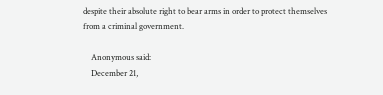despite their absolute right to bear arms in order to protect themselves from a criminal government.

    Anonymous said:
    December 21,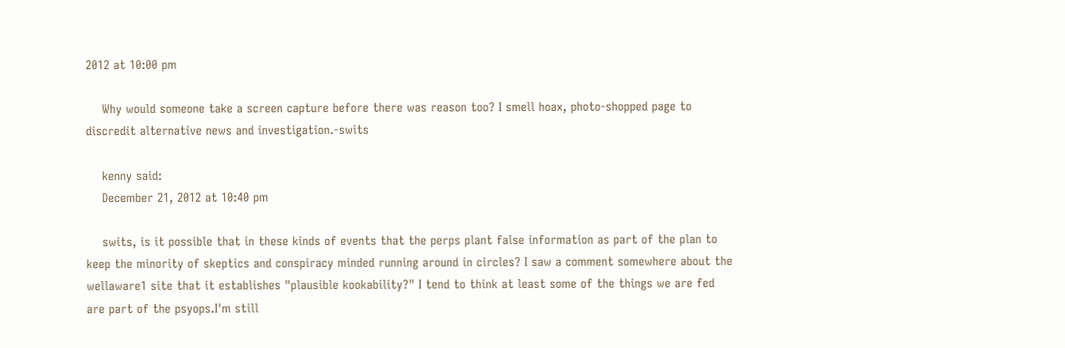2012 at 10:00 pm

    Why would someone take a screen capture before there was reason too? I smell hoax, photo-shopped page to discredit alternative news and investigation.-swits

    kenny said:
    December 21, 2012 at 10:40 pm

    swits, is it possible that in these kinds of events that the perps plant false information as part of the plan to keep the minority of skeptics and conspiracy minded running around in circles? I saw a comment somewhere about the wellaware1 site that it establishes "plausible kookability?" I tend to think at least some of the things we are fed are part of the psyops.I'm still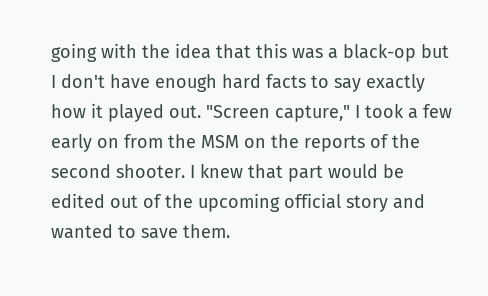going with the idea that this was a black-op but I don't have enough hard facts to say exactly how it played out. "Screen capture," I took a few early on from the MSM on the reports of the second shooter. I knew that part would be edited out of the upcoming official story and wanted to save them.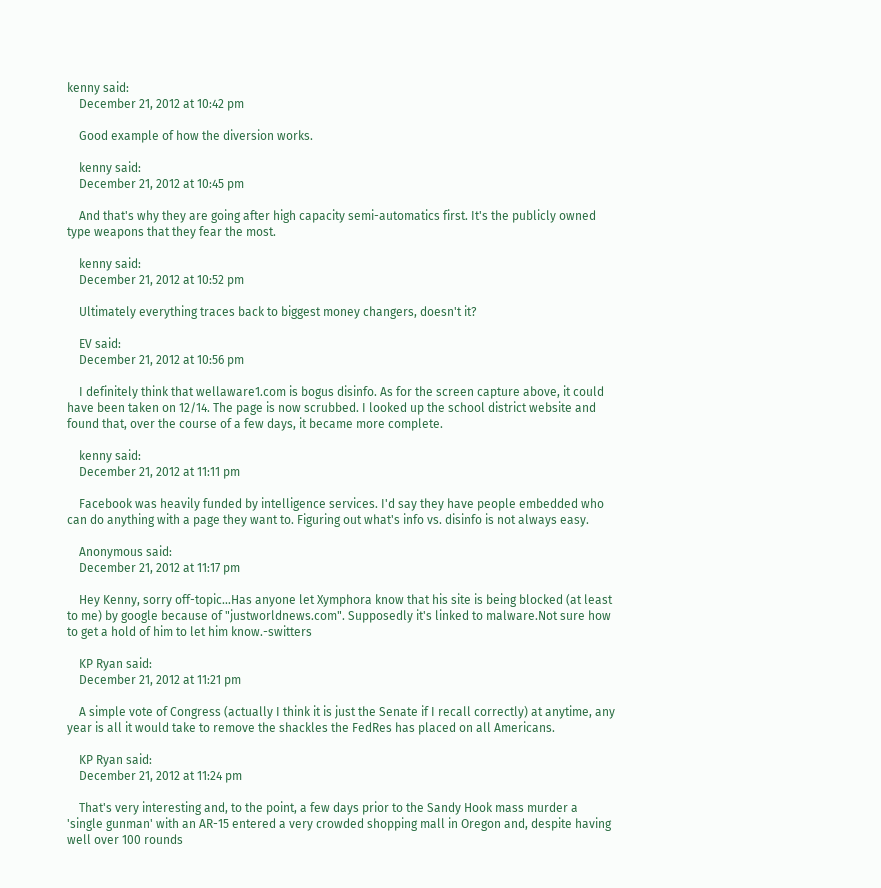kenny said:
    December 21, 2012 at 10:42 pm

    Good example of how the diversion works.

    kenny said:
    December 21, 2012 at 10:45 pm

    And that's why they are going after high capacity semi-automatics first. It's the publicly owned type weapons that they fear the most.

    kenny said:
    December 21, 2012 at 10:52 pm

    Ultimately everything traces back to biggest money changers, doesn't it?

    EV said:
    December 21, 2012 at 10:56 pm

    I definitely think that wellaware1.com is bogus disinfo. As for the screen capture above, it could have been taken on 12/14. The page is now scrubbed. I looked up the school district website and found that, over the course of a few days, it became more complete.

    kenny said:
    December 21, 2012 at 11:11 pm

    Facebook was heavily funded by intelligence services. I'd say they have people embedded who can do anything with a page they want to. Figuring out what's info vs. disinfo is not always easy.

    Anonymous said:
    December 21, 2012 at 11:17 pm

    Hey Kenny, sorry off-topic…Has anyone let Xymphora know that his site is being blocked (at least to me) by google because of "justworldnews.com". Supposedly it's linked to malware.Not sure how to get a hold of him to let him know.-switters

    KP Ryan said:
    December 21, 2012 at 11:21 pm

    A simple vote of Congress (actually I think it is just the Senate if I recall correctly) at anytime, any year is all it would take to remove the shackles the FedRes has placed on all Americans.

    KP Ryan said:
    December 21, 2012 at 11:24 pm

    That's very interesting and, to the point, a few days prior to the Sandy Hook mass murder a 'single gunman' with an AR-15 entered a very crowded shopping mall in Oregon and, despite having well over 100 rounds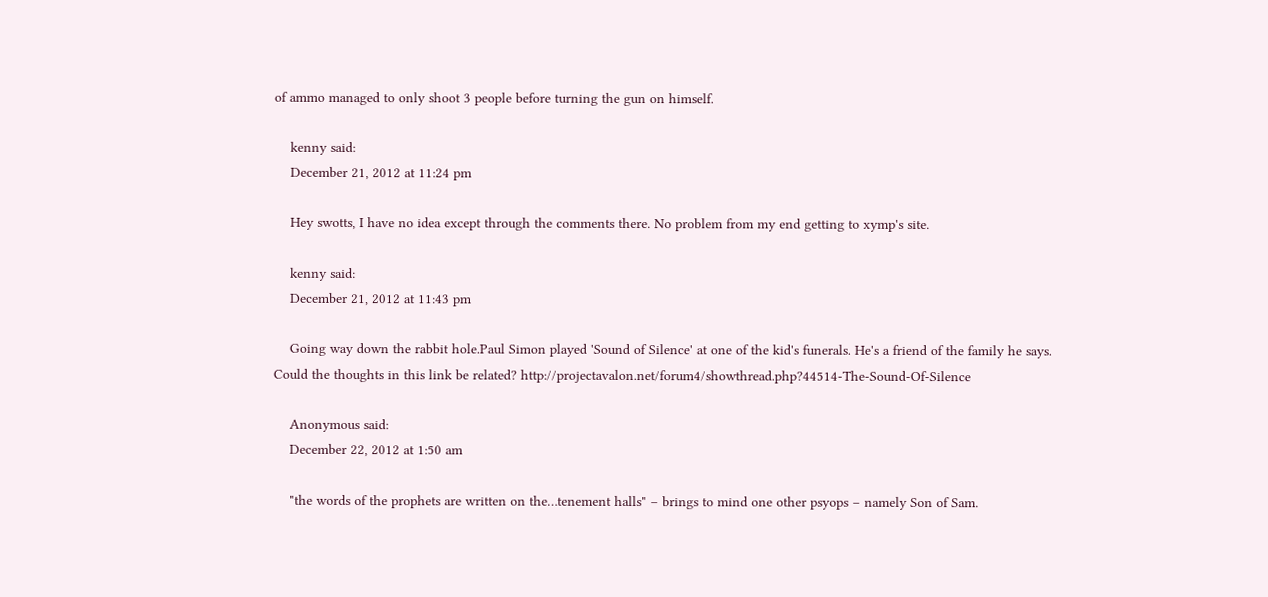of ammo managed to only shoot 3 people before turning the gun on himself.

    kenny said:
    December 21, 2012 at 11:24 pm

    Hey swotts, I have no idea except through the comments there. No problem from my end getting to xymp's site.

    kenny said:
    December 21, 2012 at 11:43 pm

    Going way down the rabbit hole.Paul Simon played 'Sound of Silence' at one of the kid's funerals. He's a friend of the family he says. Could the thoughts in this link be related? http://projectavalon.net/forum4/showthread.php?44514-The-Sound-Of-Silence

    Anonymous said:
    December 22, 2012 at 1:50 am

    "the words of the prophets are written on the…tenement halls" – brings to mind one other psyops – namely Son of Sam.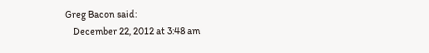Greg Bacon said:
    December 22, 2012 at 3:48 am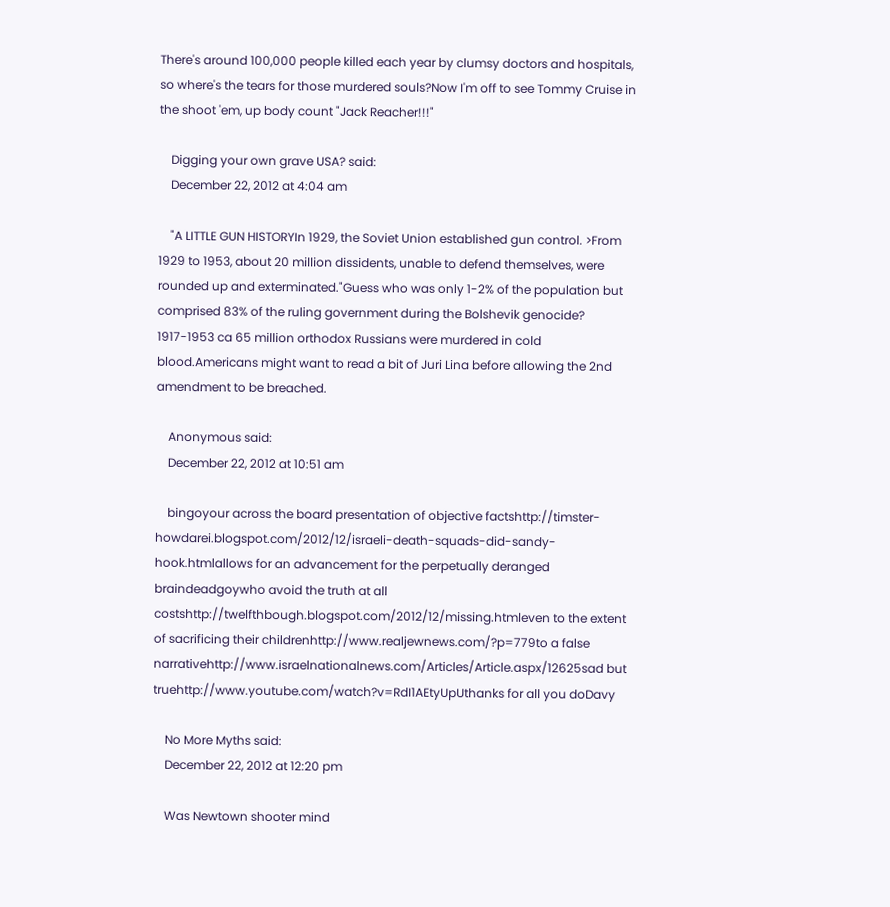There's around 100,000 people killed each year by clumsy doctors and hospitals, so where's the tears for those murdered souls?Now I'm off to see Tommy Cruise in the shoot 'em, up body count "Jack Reacher!!!"

    Digging your own grave USA? said:
    December 22, 2012 at 4:04 am

    "A LITTLE GUN HISTORYIn 1929, the Soviet Union established gun control. >From 1929 to 1953, about 20 million dissidents, unable to defend themselves, were rounded up and exterminated."Guess who was only 1-2% of the population but comprised 83% of the ruling government during the Bolshevik genocide? 1917-1953 ca 65 million orthodox Russians were murdered in cold blood.Americans might want to read a bit of Juri Lina before allowing the 2nd amendment to be breached.

    Anonymous said:
    December 22, 2012 at 10:51 am

    bingoyour across the board presentation of objective factshttp://timster-howdarei.blogspot.com/2012/12/israeli-death-squads-did-sandy-hook.htmlallows for an advancement for the perpetually deranged braindeadgoywho avoid the truth at all costshttp://twelfthbough.blogspot.com/2012/12/missing.htmleven to the extent of sacrificing their childrenhttp://www.realjewnews.com/?p=779to a false narrativehttp://www.israelnationalnews.com/Articles/Article.aspx/12625sad but truehttp://www.youtube.com/watch?v=RdI1AEtyUpUthanks for all you doDavy

    No More Myths said:
    December 22, 2012 at 12:20 pm

    Was Newtown shooter mind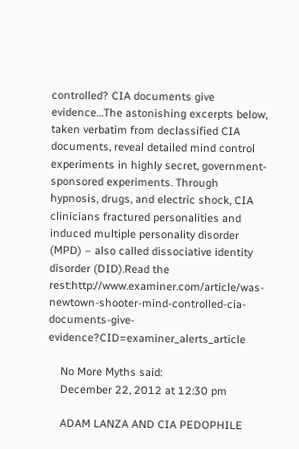controlled? CIA documents give evidence…The astonishing excerpts below, taken verbatim from declassified CIA documents, reveal detailed mind control experiments in highly secret, government-sponsored experiments. Through hypnosis, drugs, and electric shock, CIA clinicians fractured personalities and induced multiple personality disorder (MPD) – also called dissociative identity disorder (DID).Read the rest:http://www.examiner.com/article/was-newtown-shooter-mind-controlled-cia-documents-give-evidence?CID=examiner_alerts_article

    No More Myths said:
    December 22, 2012 at 12:30 pm

    ADAM LANZA AND CIA PEDOPHILE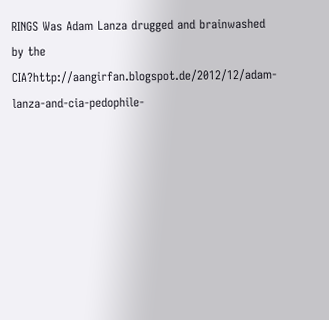RINGS Was Adam Lanza drugged and brainwashed by the CIA?http://aangirfan.blogspot.de/2012/12/adam-lanza-and-cia-pedophile-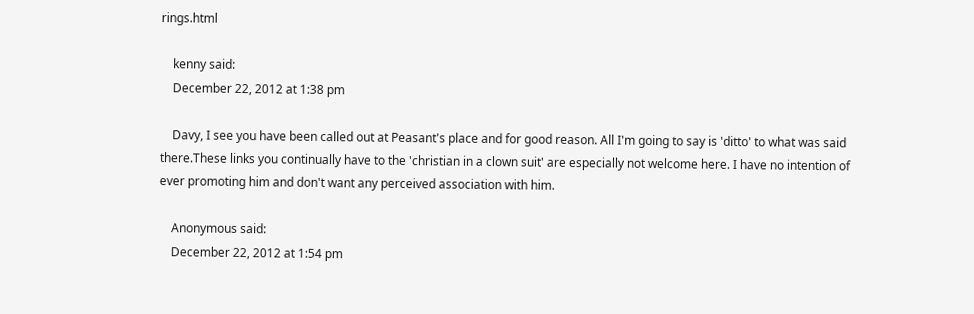rings.html

    kenny said:
    December 22, 2012 at 1:38 pm

    Davy, I see you have been called out at Peasant's place and for good reason. All I'm going to say is 'ditto' to what was said there.These links you continually have to the 'christian in a clown suit' are especially not welcome here. I have no intention of ever promoting him and don't want any perceived association with him.

    Anonymous said:
    December 22, 2012 at 1:54 pm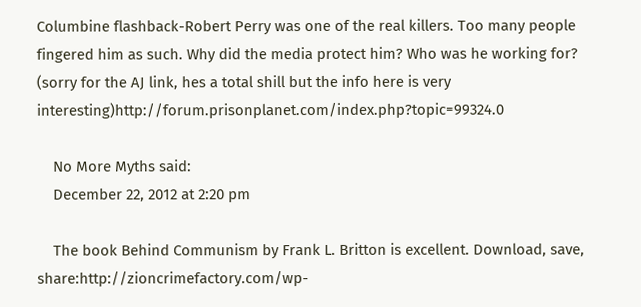Columbine flashback-Robert Perry was one of the real killers. Too many people fingered him as such. Why did the media protect him? Who was he working for? (sorry for the AJ link, hes a total shill but the info here is very interesting)http://forum.prisonplanet.com/index.php?topic=99324.0

    No More Myths said:
    December 22, 2012 at 2:20 pm

    The book Behind Communism by Frank L. Britton is excellent. Download, save, share:http://zioncrimefactory.com/wp-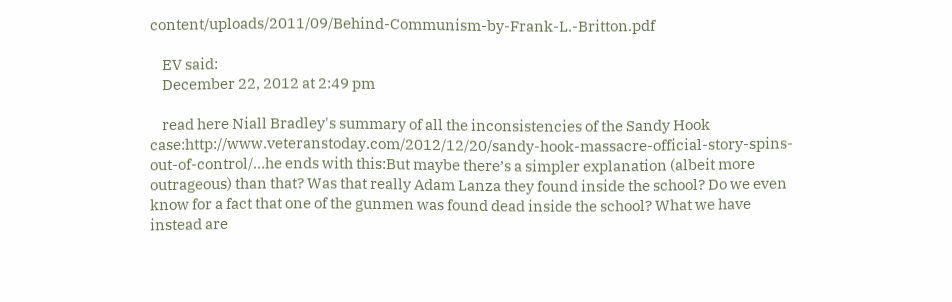content/uploads/2011/09/Behind-Communism-by-Frank-L.-Britton.pdf

    EV said:
    December 22, 2012 at 2:49 pm

    read here Niall Bradley's summary of all the inconsistencies of the Sandy Hook case:http://www.veteranstoday.com/2012/12/20/sandy-hook-massacre-official-story-spins-out-of-control/…he ends with this:But maybe there’s a simpler explanation (albeit more outrageous) than that? Was that really Adam Lanza they found inside the school? Do we even know for a fact that one of the gunmen was found dead inside the school? What we have instead are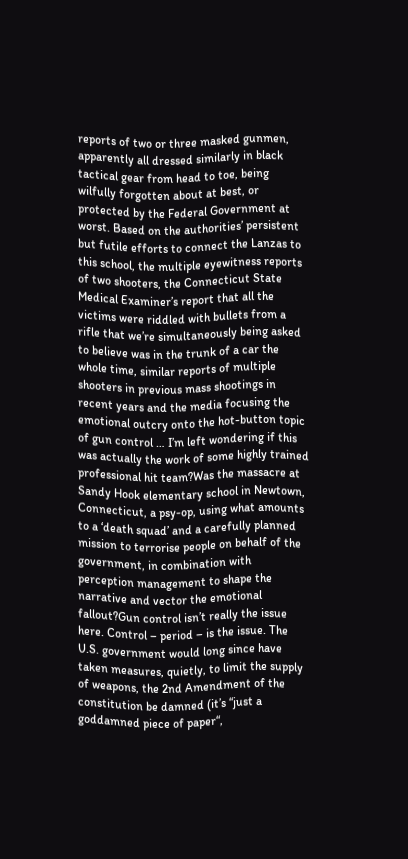reports of two or three masked gunmen, apparently all dressed similarly in black tactical gear from head to toe, being wilfully forgotten about at best, or protected by the Federal Government at worst. Based on the authorities’ persistent but futile efforts to connect the Lanzas to this school, the multiple eyewitness reports of two shooters, the Connecticut State Medical Examiner’s report that all the victims were riddled with bullets from a rifle that we’re simultaneously being asked to believe was in the trunk of a car the whole time, similar reports of multiple shooters in previous mass shootings in recent years and the media focusing the emotional outcry onto the hot-button topic of gun control … I’m left wondering if this was actually the work of some highly trained professional hit team?Was the massacre at Sandy Hook elementary school in Newtown, Connecticut, a psy-op, using what amounts to a ‘death squad’ and a carefully planned mission to terrorise people on behalf of the government, in combination with perception management to shape the narrative and vector the emotional fallout?Gun control isn’t really the issue here. Control – period – is the issue. The U.S. government would long since have taken measures, quietly, to limit the supply of weapons, the 2nd Amendment of the constitution be damned (it’s “just a goddamned piece of paper“,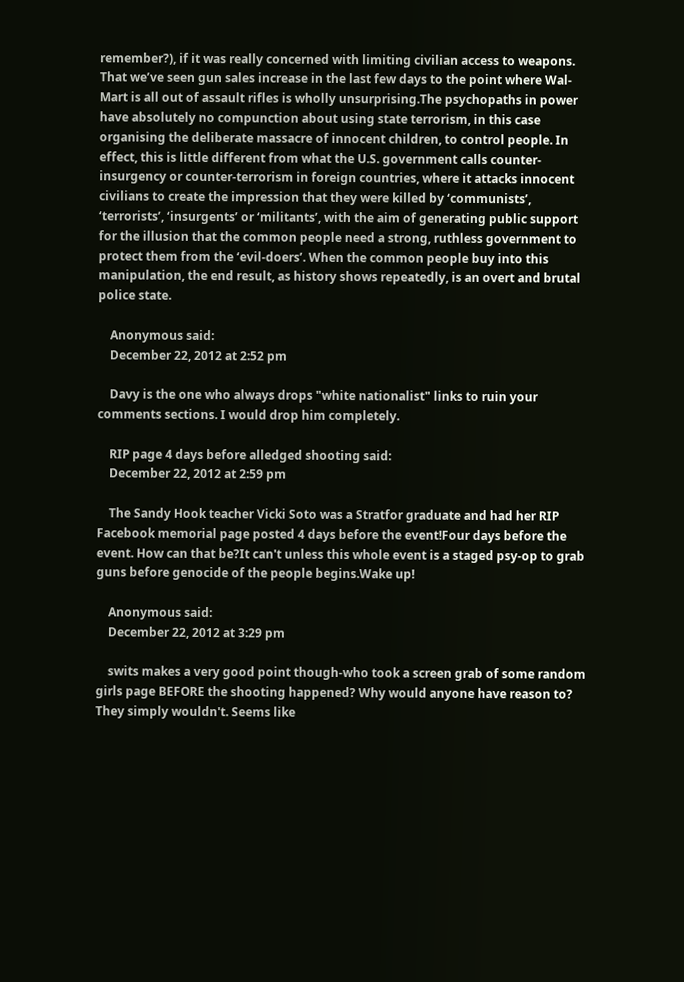remember?), if it was really concerned with limiting civilian access to weapons. That we’ve seen gun sales increase in the last few days to the point where Wal-Mart is all out of assault rifles is wholly unsurprising.The psychopaths in power have absolutely no compunction about using state terrorism, in this case organising the deliberate massacre of innocent children, to control people. In effect, this is little different from what the U.S. government calls counter-insurgency or counter-terrorism in foreign countries, where it attacks innocent civilians to create the impression that they were killed by ‘communists’, ‘terrorists’, ‘insurgents’ or ‘militants’, with the aim of generating public support for the illusion that the common people need a strong, ruthless government to protect them from the ‘evil-doers’. When the common people buy into this manipulation, the end result, as history shows repeatedly, is an overt and brutal police state.

    Anonymous said:
    December 22, 2012 at 2:52 pm

    Davy is the one who always drops "white nationalist" links to ruin your comments sections. I would drop him completely.

    RIP page 4 days before alledged shooting said:
    December 22, 2012 at 2:59 pm

    The Sandy Hook teacher Vicki Soto was a Stratfor graduate and had her RIP Facebook memorial page posted 4 days before the event!Four days before the event. How can that be?It can't unless this whole event is a staged psy-op to grab guns before genocide of the people begins.Wake up!

    Anonymous said:
    December 22, 2012 at 3:29 pm

    swits makes a very good point though-who took a screen grab of some random girls page BEFORE the shooting happened? Why would anyone have reason to? They simply wouldn't. Seems like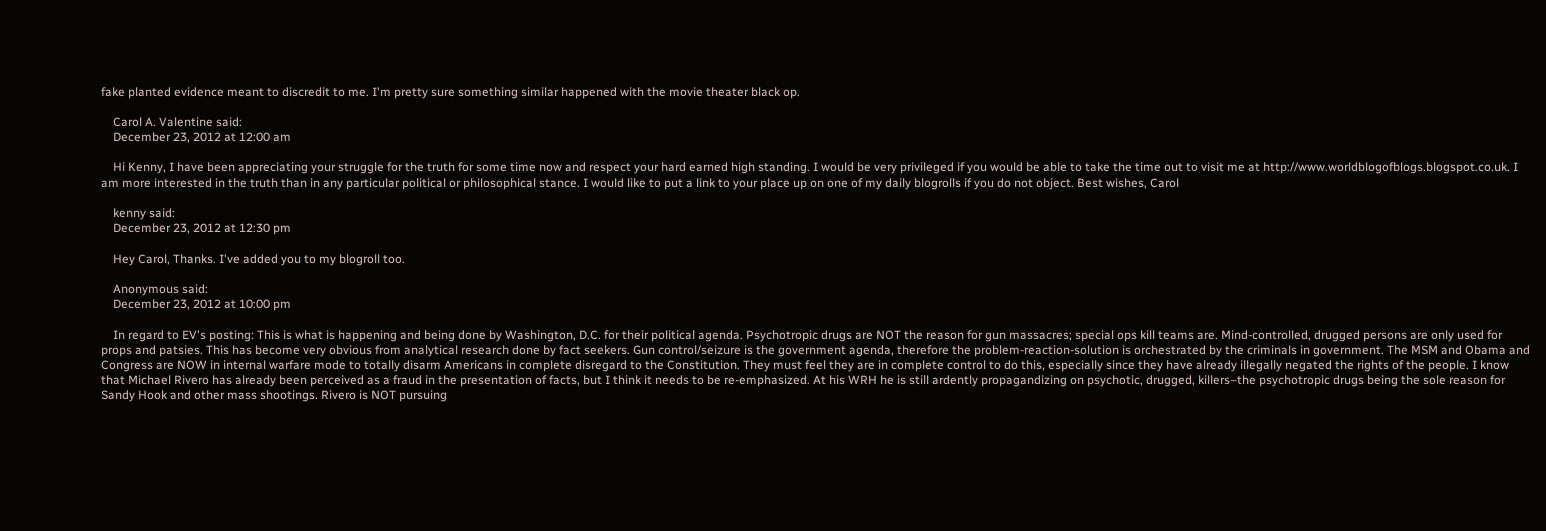fake planted evidence meant to discredit to me. I'm pretty sure something similar happened with the movie theater black op.

    Carol A. Valentine said:
    December 23, 2012 at 12:00 am

    Hi Kenny, I have been appreciating your struggle for the truth for some time now and respect your hard earned high standing. I would be very privileged if you would be able to take the time out to visit me at http://www.worldblogofblogs.blogspot.co.uk. I am more interested in the truth than in any particular political or philosophical stance. I would like to put a link to your place up on one of my daily blogrolls if you do not object. Best wishes, Carol

    kenny said:
    December 23, 2012 at 12:30 pm

    Hey Carol, Thanks. I've added you to my blogroll too.

    Anonymous said:
    December 23, 2012 at 10:00 pm

    In regard to EV's posting: This is what is happening and being done by Washington, D.C. for their political agenda. Psychotropic drugs are NOT the reason for gun massacres; special ops kill teams are. Mind-controlled, drugged persons are only used for props and patsies. This has become very obvious from analytical research done by fact seekers. Gun control/seizure is the government agenda, therefore the problem-reaction-solution is orchestrated by the criminals in government. The MSM and Obama and Congress are NOW in internal warfare mode to totally disarm Americans in complete disregard to the Constitution. They must feel they are in complete control to do this, especially since they have already illegally negated the rights of the people. I know that Michael Rivero has already been perceived as a fraud in the presentation of facts, but I think it needs to be re-emphasized. At his WRH he is still ardently propagandizing on psychotic, drugged, killers–the psychotropic drugs being the sole reason for Sandy Hook and other mass shootings. Rivero is NOT pursuing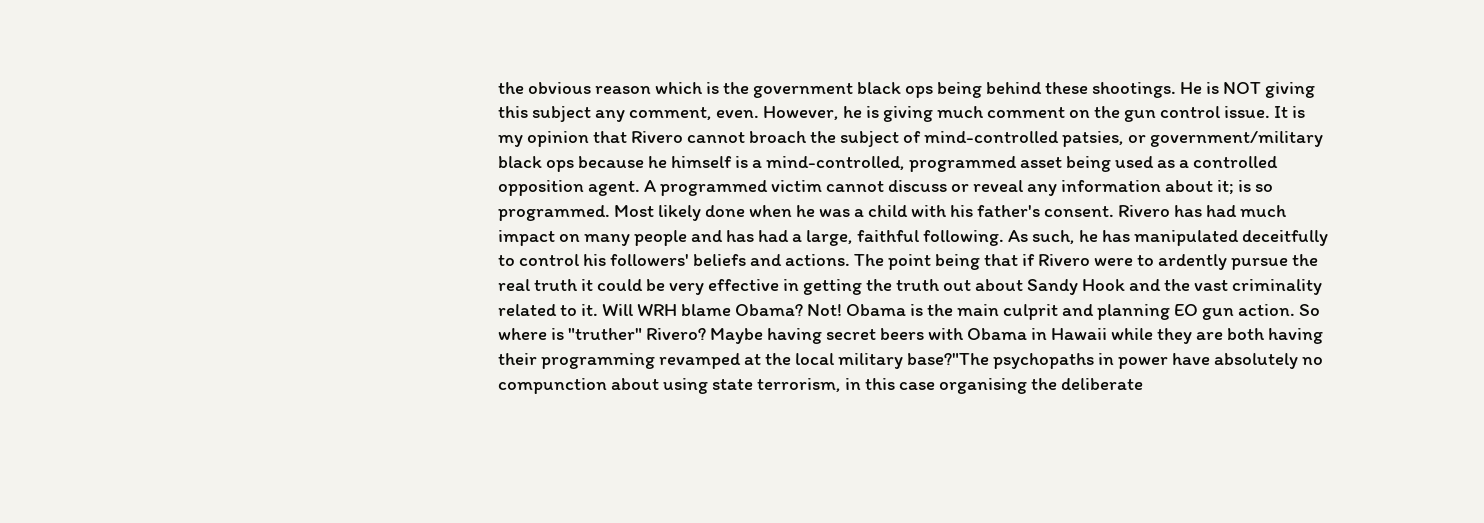the obvious reason which is the government black ops being behind these shootings. He is NOT giving this subject any comment, even. However, he is giving much comment on the gun control issue. It is my opinion that Rivero cannot broach the subject of mind-controlled patsies, or government/military black ops because he himself is a mind-controlled, programmed asset being used as a controlled opposition agent. A programmed victim cannot discuss or reveal any information about it; is so programmed. Most likely done when he was a child with his father's consent. Rivero has had much impact on many people and has had a large, faithful following. As such, he has manipulated deceitfully to control his followers' beliefs and actions. The point being that if Rivero were to ardently pursue the real truth it could be very effective in getting the truth out about Sandy Hook and the vast criminality related to it. Will WRH blame Obama? Not! Obama is the main culprit and planning EO gun action. So where is "truther" Rivero? Maybe having secret beers with Obama in Hawaii while they are both having their programming revamped at the local military base?"The psychopaths in power have absolutely no compunction about using state terrorism, in this case organising the deliberate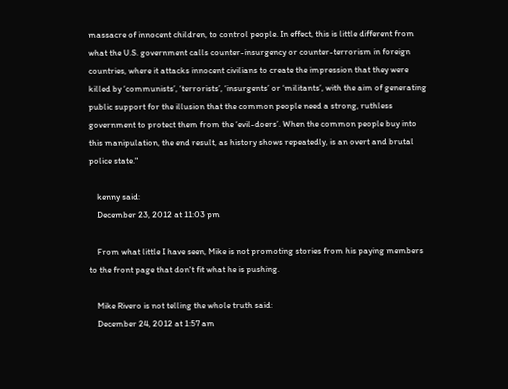massacre of innocent children, to control people. In effect, this is little different from what the U.S. government calls counter-insurgency or counter-terrorism in foreign countries, where it attacks innocent civilians to create the impression that they were killed by ‘communists’, ‘terrorists’, ‘insurgents’ or ‘militants’, with the aim of generating public support for the illusion that the common people need a strong, ruthless government to protect them from the ‘evil-doers’. When the common people buy into this manipulation, the end result, as history shows repeatedly, is an overt and brutal police state."

    kenny said:
    December 23, 2012 at 11:03 pm

    From what little I have seen, Mike is not promoting stories from his paying members to the front page that don't fit what he is pushing.

    Mike Rivero is not telling the whole truth said:
    December 24, 2012 at 1:57 am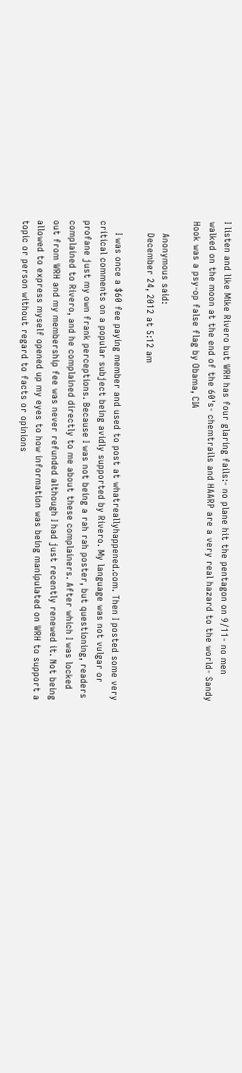I listen and like Mike Rivero but WRH has four glaring fails:- no plane hit the pentagon on 9/11- no men walked on the moon at the end of the 60's- chemtrails and HAARP are a very real hazard to the world- Sandy Hook was a psy-op false flag by Obama, CIA

    Anonymous said:
    December 24, 2012 at 5:12 am

    I was once a $60 fee paying member and used to post at whatreallyhappened.com. Then I posted some very critical comments on a popular subject being avidly supported by Rivero. My language was not vulgar or profane just my own frank perceptions. Because I was not being a rah rah poster, but questioning, readers complained to Rivero, and he complained directly to me about these complainers. After which I was locked out from WRH and my membership fee was never refunded although I had just recently renewed it. Not being allowed to express myself opened up my eyes to how information was being manipulated on WRH to support a topic or person without regard to facts or opinions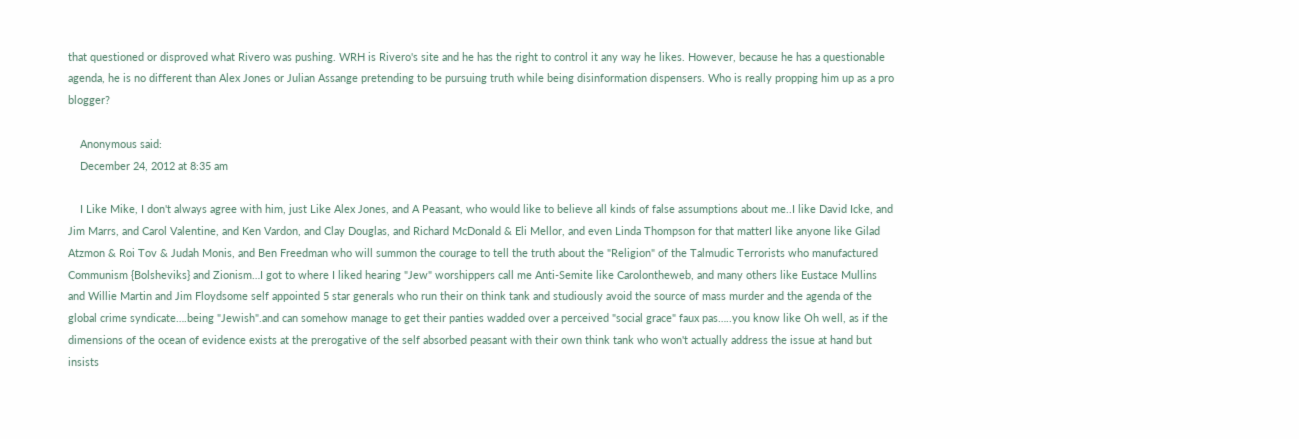that questioned or disproved what Rivero was pushing. WRH is Rivero's site and he has the right to control it any way he likes. However, because he has a questionable agenda, he is no different than Alex Jones or Julian Assange pretending to be pursuing truth while being disinformation dispensers. Who is really propping him up as a pro blogger?

    Anonymous said:
    December 24, 2012 at 8:35 am

    I Like Mike, I don't always agree with him, just Like Alex Jones, and A Peasant, who would like to believe all kinds of false assumptions about me..I like David Icke, and Jim Marrs, and Carol Valentine, and Ken Vardon, and Clay Douglas, and Richard McDonald & Eli Mellor, and even Linda Thompson for that matterI like anyone like Gilad Atzmon & Roi Tov & Judah Monis, and Ben Freedman who will summon the courage to tell the truth about the "Religion" of the Talmudic Terrorists who manufactured Communism {Bolsheviks} and Zionism…I got to where I liked hearing "Jew" worshippers call me Anti-Semite like Carolontheweb, and many others like Eustace Mullins and Willie Martin and Jim Floydsome self appointed 5 star generals who run their on think tank and studiously avoid the source of mass murder and the agenda of the global crime syndicate….being "Jewish".and can somehow manage to get their panties wadded over a perceived "social grace" faux pas…..you know like Oh well, as if the dimensions of the ocean of evidence exists at the prerogative of the self absorbed peasant with their own think tank who won't actually address the issue at hand but insists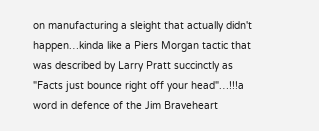on manufacturing a sleight that actually didn't happen…kinda like a Piers Morgan tactic that was described by Larry Pratt succinctly as "Facts just bounce right off your head"…!!!a word in defence of the Jim Braveheart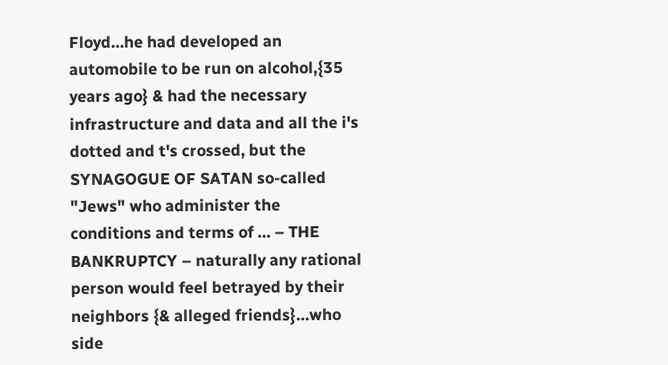Floyd…he had developed an automobile to be run on alcohol,{35 years ago} & had the necessary infrastructure and data and all the i's dotted and t's crossed, but the SYNAGOGUE OF SATAN so-called "Jews" who administer the conditions and terms of … – THE BANKRUPTCY – naturally any rational person would feel betrayed by their neighbors {& alleged friends}…who side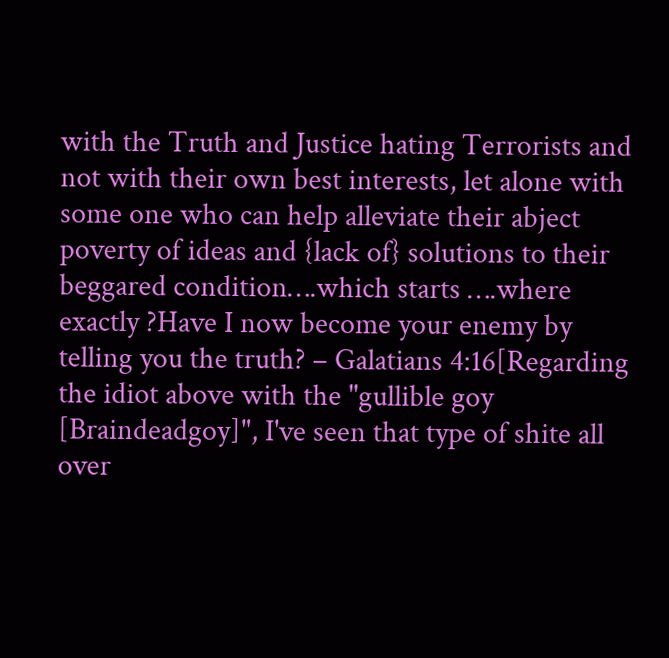with the Truth and Justice hating Terrorists and not with their own best interests, let alone with some one who can help alleviate their abject poverty of ideas and {lack of} solutions to their beggared condition….which starts ….where exactly ?Have I now become your enemy by telling you the truth? – Galatians 4:16[Regarding the idiot above with the "gullible goy [Braindeadgoy]", I've seen that type of shite all over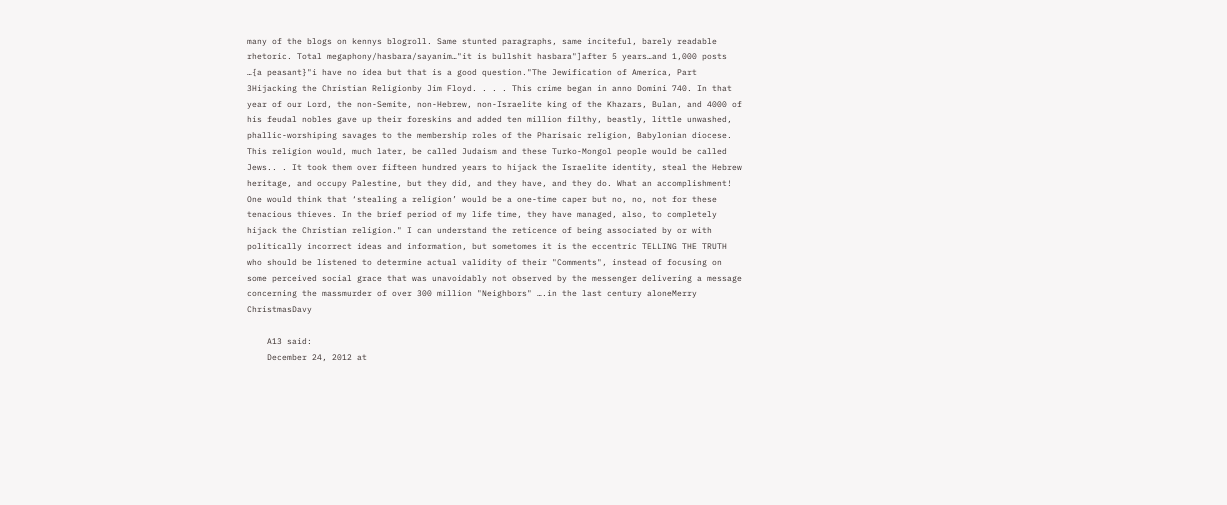many of the blogs on kennys blogroll. Same stunted paragraphs, same inciteful, barely readable rhetoric. Total megaphony/hasbara/sayanim…"it is bullshit hasbara"]after 5 years…and 1,000 posts …{a peasant}"i have no idea but that is a good question."The Jewification of America, Part 3Hijacking the Christian Religionby Jim Floyd. . . . This crime began in anno Domini 740. In that year of our Lord, the non-Semite, non-Hebrew, non-Israelite king of the Khazars, Bulan, and 4000 of his feudal nobles gave up their foreskins and added ten million filthy, beastly, little unwashed, phallic-worshiping savages to the membership roles of the Pharisaic religion, Babylonian diocese. This religion would, much later, be called Judaism and these Turko-Mongol people would be called Jews.. . It took them over fifteen hundred years to hijack the Israelite identity, steal the Hebrew heritage, and occupy Palestine, but they did, and they have, and they do. What an accomplishment! One would think that ‘stealing a religion’ would be a one-time caper but no, no, not for these tenacious thieves. In the brief period of my life time, they have managed, also, to completely hijack the Christian religion." I can understand the reticence of being associated by or with politically incorrect ideas and information, but sometomes it is the eccentric TELLING THE TRUTH who should be listened to determine actual validity of their "Comments", instead of focusing on some perceived social grace that was unavoidably not observed by the messenger delivering a message concerning the massmurder of over 300 million "Neighbors" ….in the last century aloneMerry ChristmasDavy

    A13 said:
    December 24, 2012 at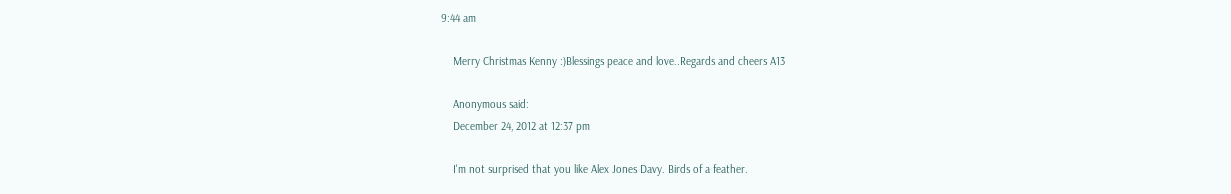9:44 am

    Merry Christmas Kenny :)Blessings peace and love..Regards and cheers A13

    Anonymous said:
    December 24, 2012 at 12:37 pm

    I'm not surprised that you like Alex Jones Davy. Birds of a feather.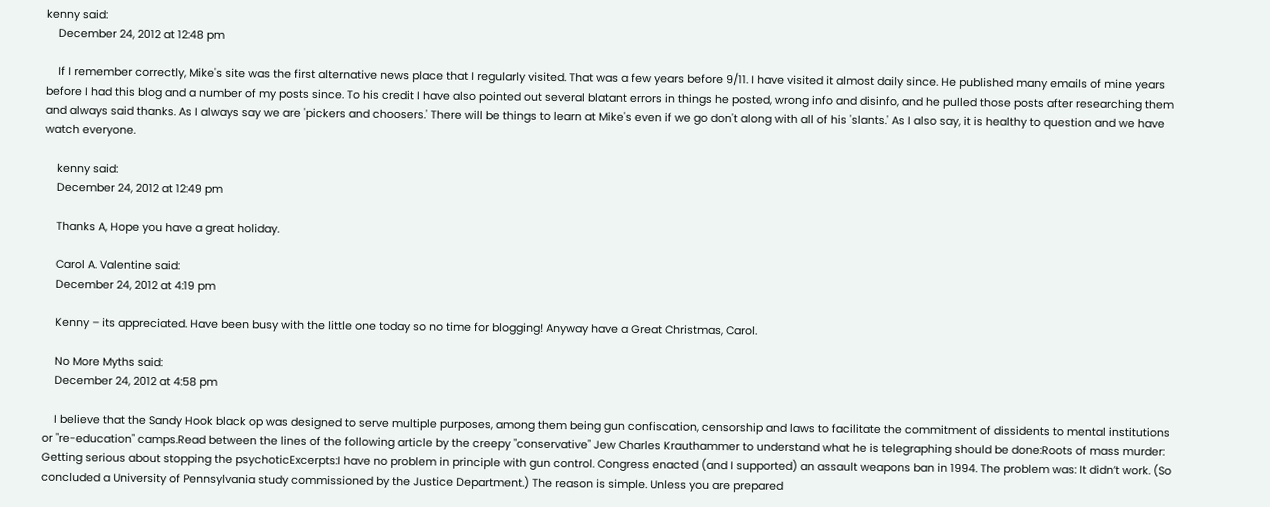kenny said:
    December 24, 2012 at 12:48 pm

    If I remember correctly, Mike's site was the first alternative news place that I regularly visited. That was a few years before 9/11. I have visited it almost daily since. He published many emails of mine years before I had this blog and a number of my posts since. To his credit I have also pointed out several blatant errors in things he posted, wrong info and disinfo, and he pulled those posts after researching them and always said thanks. As I always say we are 'pickers and choosers.' There will be things to learn at Mike's even if we go don't along with all of his 'slants.' As I also say, it is healthy to question and we have watch everyone.

    kenny said:
    December 24, 2012 at 12:49 pm

    Thanks A, Hope you have a great holiday.

    Carol A. Valentine said:
    December 24, 2012 at 4:19 pm

    Kenny – its appreciated. Have been busy with the little one today so no time for blogging! Anyway have a Great Christmas, Carol.

    No More Myths said:
    December 24, 2012 at 4:58 pm

    I believe that the Sandy Hook black op was designed to serve multiple purposes, among them being gun confiscation, censorship and laws to facilitate the commitment of dissidents to mental institutions or "re-education" camps.Read between the lines of the following article by the creepy "conservative" Jew Charles Krauthammer to understand what he is telegraphing should be done:Roots of mass murder: Getting serious about stopping the psychoticExcerpts:I have no problem in principle with gun control. Congress enacted (and I supported) an assault weapons ban in 1994. The problem was: It didn’t work. (So concluded a University of Pennsylvania study commissioned by the Justice Department.) The reason is simple. Unless you are prepared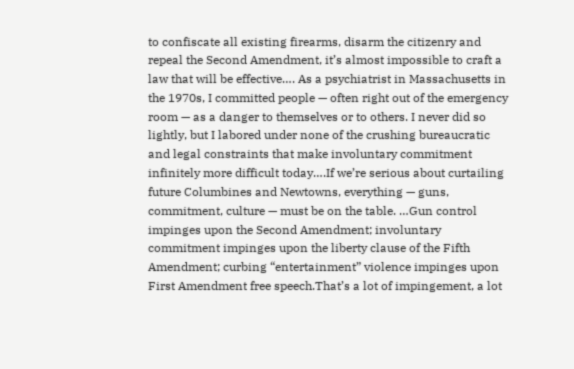to confiscate all existing firearms, disarm the citizenry and repeal the Second Amendment, it’s almost impossible to craft a law that will be effective…. As a psychiatrist in Massachusetts in the 1970s, I committed people — often right out of the emergency room — as a danger to themselves or to others. I never did so lightly, but I labored under none of the crushing bureaucratic and legal constraints that make involuntary commitment infinitely more difficult today….If we’re serious about curtailing future Columbines and Newtowns, everything — guns, commitment, culture — must be on the table. …Gun control impinges upon the Second Amendment; involuntary commitment impinges upon the liberty clause of the Fifth Amendment; curbing “entertainment” violence impinges upon First Amendment free speech.That’s a lot of impingement, a lot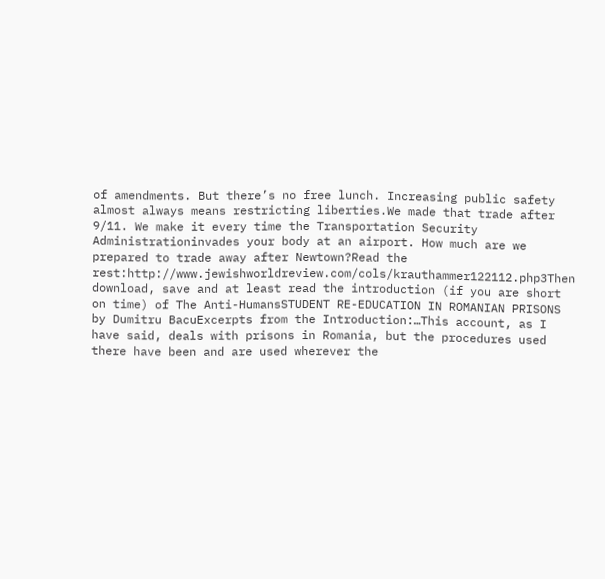of amendments. But there’s no free lunch. Increasing public safety almost always means restricting liberties.We made that trade after 9/11. We make it every time the Transportation Security Administrationinvades your body at an airport. How much are we prepared to trade away after Newtown?Read the rest:http://www.jewishworldreview.com/cols/krauthammer122112.php3Then download, save and at least read the introduction (if you are short on time) of The Anti-HumansSTUDENT RE-EDUCATION IN ROMANIAN PRISONS by Dumitru BacuExcerpts from the Introduction:…This account, as I have said, deals with prisons in Romania, but the procedures used there have been and are used wherever the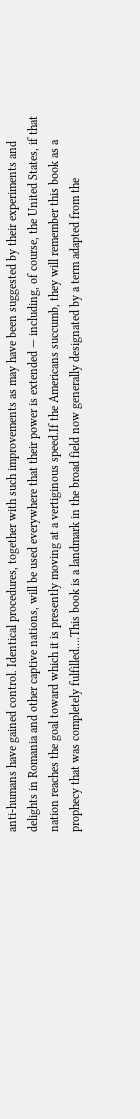anti-humans have gained control. Identical procedures, together with such improvements as may have been suggested by their experiments and delights in Romania and other captive nations, will be used everywhere that their power is extended — including, of course, the United States, if that nation reaches the goal toward which it is presently moving at a vertiginous speed.If the Americans succumb, they will remember this book as a prophecy that was completely fulfilled….This book is a landmark in the broad field now generally designated by a term adapted from the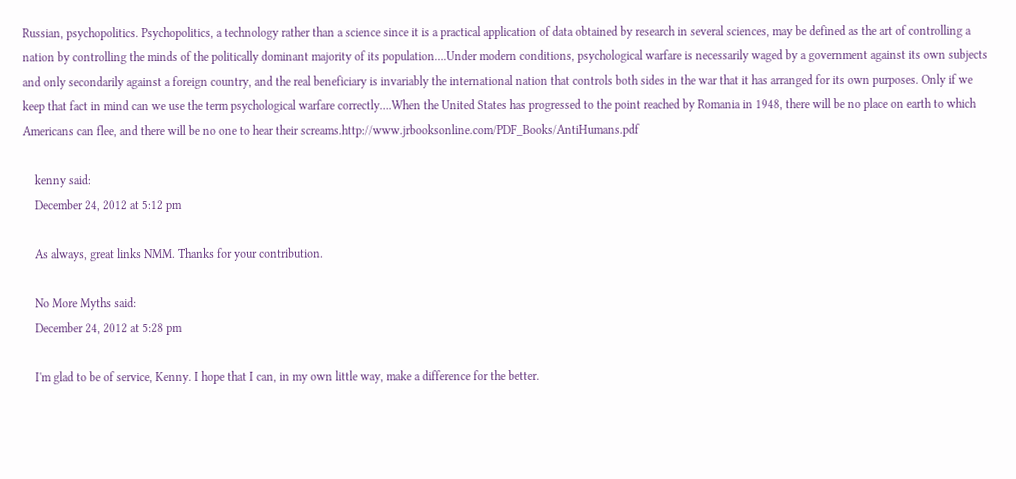Russian, psychopolitics. Psychopolitics, a technology rather than a science since it is a practical application of data obtained by research in several sciences, may be defined as the art of controlling a nation by controlling the minds of the politically dominant majority of its population….Under modern conditions, psychological warfare is necessarily waged by a government against its own subjects and only secondarily against a foreign country, and the real beneficiary is invariably the international nation that controls both sides in the war that it has arranged for its own purposes. Only if we keep that fact in mind can we use the term psychological warfare correctly….When the United States has progressed to the point reached by Romania in 1948, there will be no place on earth to which Americans can flee, and there will be no one to hear their screams.http://www.jrbooksonline.com/PDF_Books/AntiHumans.pdf

    kenny said:
    December 24, 2012 at 5:12 pm

    As always, great links NMM. Thanks for your contribution.

    No More Myths said:
    December 24, 2012 at 5:28 pm

    I'm glad to be of service, Kenny. I hope that I can, in my own little way, make a difference for the better.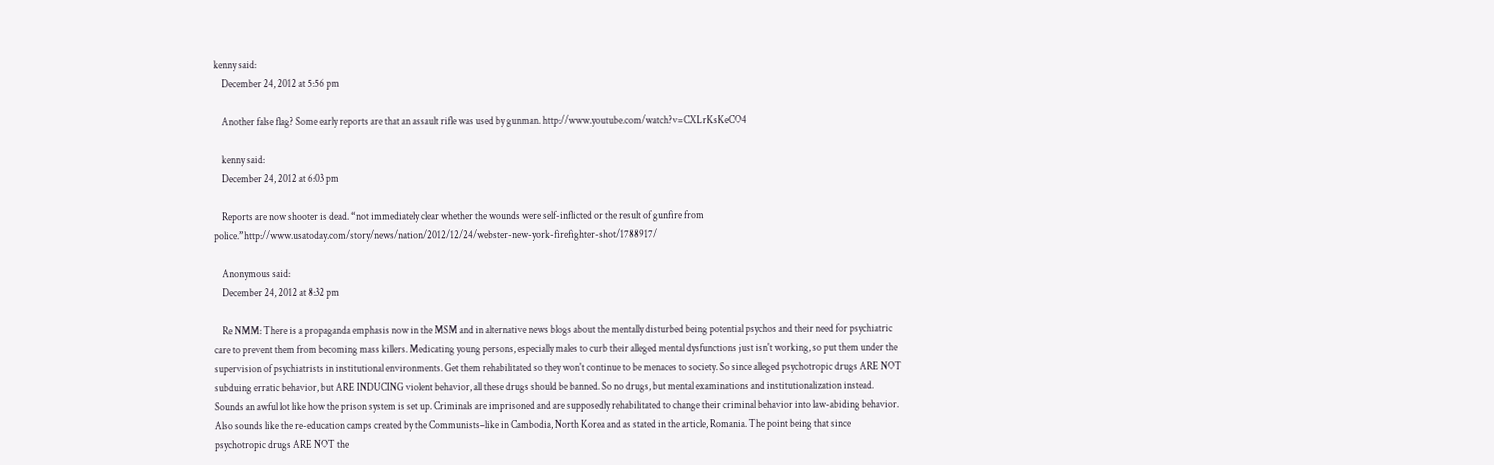kenny said:
    December 24, 2012 at 5:56 pm

    Another false flag? Some early reports are that an assault rifle was used by gunman. http://www.youtube.com/watch?v=CXLrKsKeCO4

    kenny said:
    December 24, 2012 at 6:03 pm

    Reports are now shooter is dead. “not immediately clear whether the wounds were self-inflicted or the result of gunfire from police.”http://www.usatoday.com/story/news/nation/2012/12/24/webster-new-york-firefighter-shot/1788917/

    Anonymous said:
    December 24, 2012 at 8:32 pm

    Re NMM: There is a propaganda emphasis now in the MSM and in alternative news blogs about the mentally disturbed being potential psychos and their need for psychiatric care to prevent them from becoming mass killers. Medicating young persons, especially males to curb their alleged mental dysfunctions just isn't working, so put them under the supervision of psychiatrists in institutional environments. Get them rehabilitated so they won't continue to be menaces to society. So since alleged psychotropic drugs ARE NOT subduing erratic behavior, but ARE INDUCING violent behavior, all these drugs should be banned. So no drugs, but mental examinations and institutionalization instead. Sounds an awful lot like how the prison system is set up. Criminals are imprisoned and are supposedly rehabilitated to change their criminal behavior into law-abiding behavior. Also sounds like the re-education camps created by the Communists–like in Cambodia, North Korea and as stated in the article, Romania. The point being that since psychotropic drugs ARE NOT the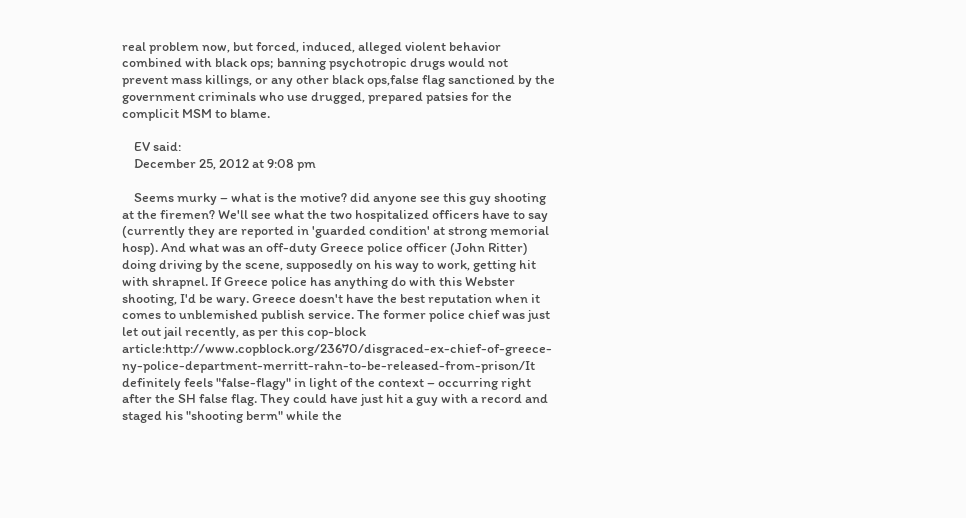real problem now, but forced, induced, alleged violent behavior combined with black ops; banning psychotropic drugs would not prevent mass killings, or any other black ops,false flag sanctioned by the government criminals who use drugged, prepared patsies for the complicit MSM to blame.

    EV said:
    December 25, 2012 at 9:08 pm

    Seems murky – what is the motive? did anyone see this guy shooting at the firemen? We'll see what the two hospitalized officers have to say (currently they are reported in 'guarded condition' at strong memorial hosp). And what was an off-duty Greece police officer (John Ritter) doing driving by the scene, supposedly on his way to work, getting hit with shrapnel. If Greece police has anything do with this Webster shooting, I'd be wary. Greece doesn't have the best reputation when it comes to unblemished publish service. The former police chief was just let out jail recently, as per this cop-block article:http://www.copblock.org/23670/disgraced-ex-chief-of-greece-ny-police-department-merritt-rahn-to-be-released-from-prison/It definitely feels "false-flagy" in light of the context – occurring right after the SH false flag. They could have just hit a guy with a record and staged his "shooting berm" while the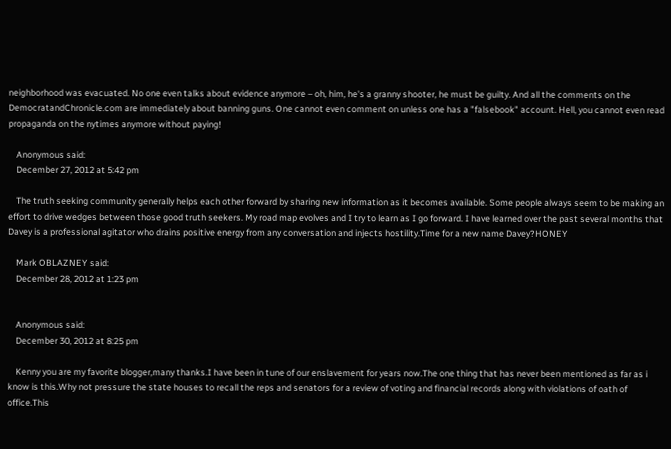neighborhood was evacuated. No one even talks about evidence anymore – oh, him, he's a granny shooter, he must be guilty. And all the comments on the DemocratandChronicle.com are immediately about banning guns. One cannot even comment on unless one has a "falsebook" account. Hell, you cannot even read propaganda on the nytimes anymore without paying!

    Anonymous said:
    December 27, 2012 at 5:42 pm

    The truth seeking community generally helps each other forward by sharing new information as it becomes available. Some people always seem to be making an effort to drive wedges between those good truth seekers. My road map evolves and I try to learn as I go forward. I have learned over the past several months that Davey is a professional agitator who drains positive energy from any conversation and injects hostility.Time for a new name Davey?HONEY

    Mark OBLAZNEY said:
    December 28, 2012 at 1:23 pm


    Anonymous said:
    December 30, 2012 at 8:25 pm

    Kenny you are my favorite blogger,many thanks.I have been in tune of our enslavement for years now.The one thing that has never been mentioned as far as i know is this.Why not pressure the state houses to recall the reps and senators for a review of voting and financial records along with violations of oath of office.This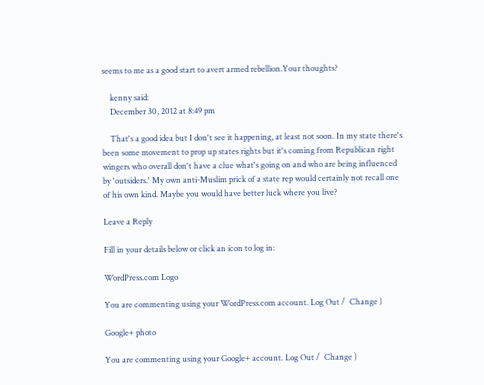seems to me as a good start to avert armed rebellion.Your thoughts?

    kenny said:
    December 30, 2012 at 8:49 pm

    That's a good idea but I don't see it happening, at least not soon. In my state there's been some movement to prop up states rights but it's coming from Republican right wingers who overall don't have a clue what's going on and who are being influenced by 'outsiders.' My own anti-Muslim prick of a state rep would certainly not recall one of his own kind. Maybe you would have better luck where you live?

Leave a Reply

Fill in your details below or click an icon to log in:

WordPress.com Logo

You are commenting using your WordPress.com account. Log Out /  Change )

Google+ photo

You are commenting using your Google+ account. Log Out /  Change )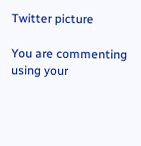Twitter picture

You are commenting using your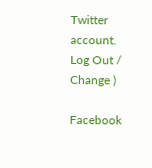Twitter account. Log Out /  Change )

Facebook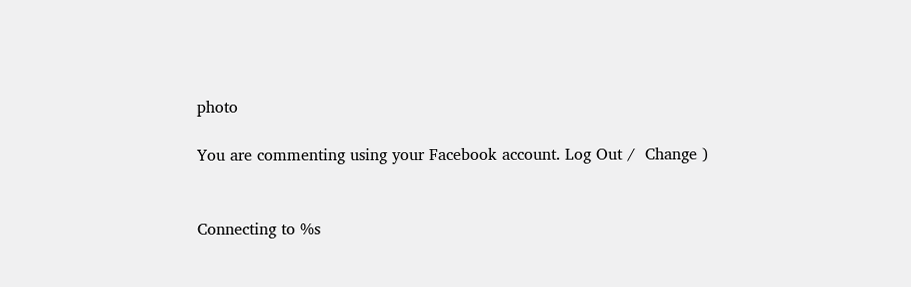photo

You are commenting using your Facebook account. Log Out /  Change )


Connecting to %s